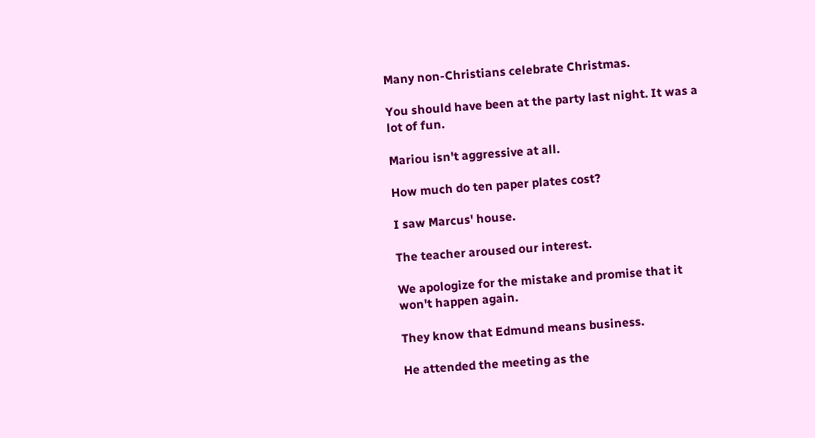Many non-Christians celebrate Christmas.

You should have been at the party last night. It was a lot of fun.

Mariou isn't aggressive at all.

How much do ten paper plates cost?

I saw Marcus' house.

The teacher aroused our interest.

We apologize for the mistake and promise that it won't happen again.

They know that Edmund means business.

He attended the meeting as the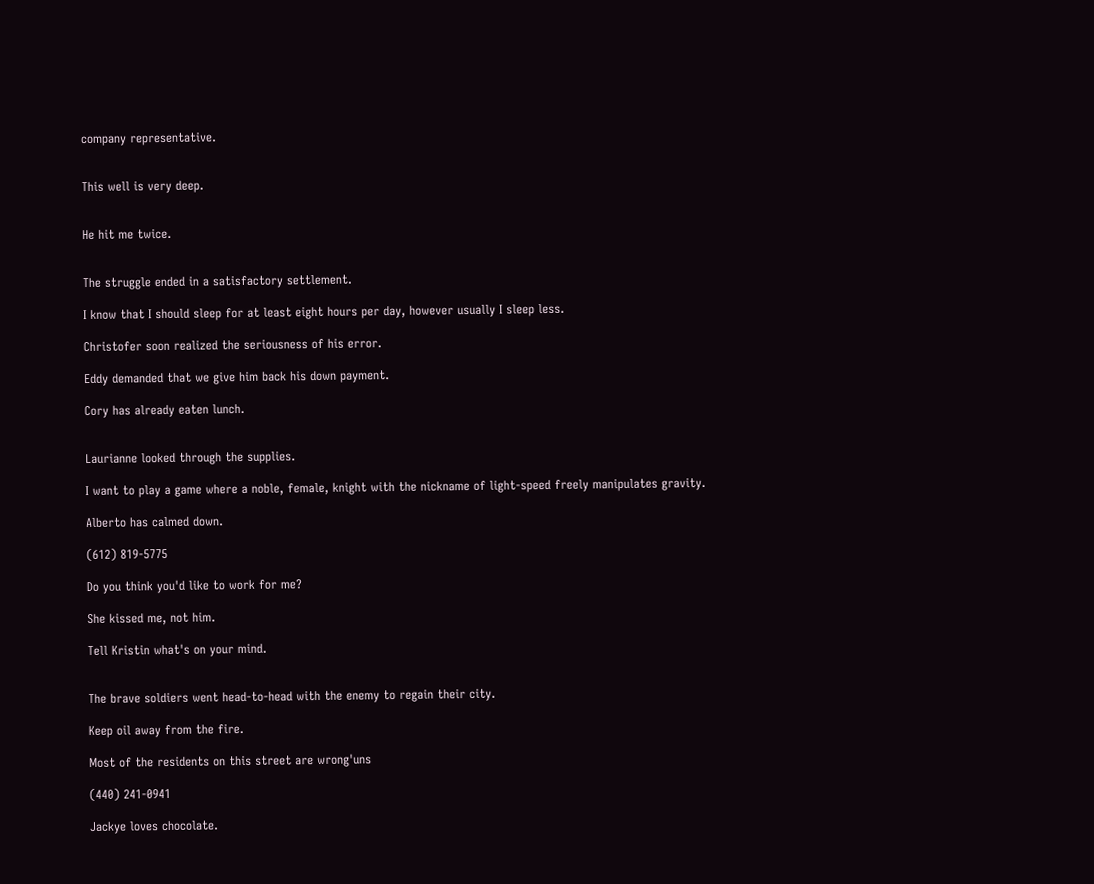company representative.


This well is very deep.


He hit me twice.


The struggle ended in a satisfactory settlement.

I know that I should sleep for at least eight hours per day, however usually I sleep less.

Christofer soon realized the seriousness of his error.

Eddy demanded that we give him back his down payment.

Cory has already eaten lunch.


Laurianne looked through the supplies.

I want to play a game where a noble, female, knight with the nickname of light-speed freely manipulates gravity.

Alberto has calmed down.

(612) 819-5775

Do you think you'd like to work for me?

She kissed me, not him.

Tell Kristin what's on your mind.


The brave soldiers went head-to-head with the enemy to regain their city.

Keep oil away from the fire.

Most of the residents on this street are wrong'uns

(440) 241-0941

Jackye loves chocolate.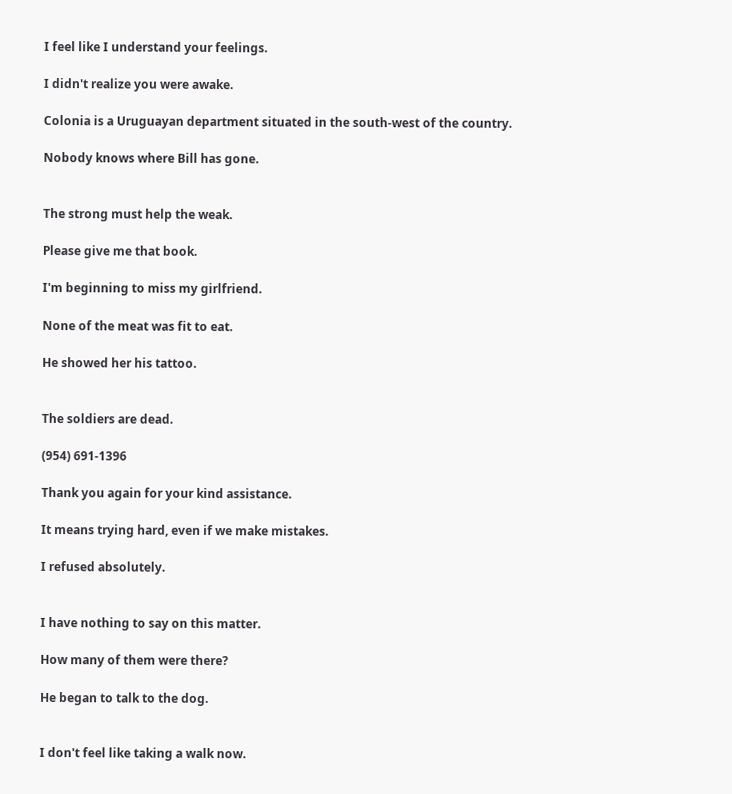I feel like I understand your feelings.

I didn't realize you were awake.

Colonia is a Uruguayan department situated in the south-west of the country.

Nobody knows where Bill has gone.


The strong must help the weak.

Please give me that book.

I'm beginning to miss my girlfriend.

None of the meat was fit to eat.

He showed her his tattoo.


The soldiers are dead.

(954) 691-1396

Thank you again for your kind assistance.

It means trying hard, even if we make mistakes.

I refused absolutely.


I have nothing to say on this matter.

How many of them were there?

He began to talk to the dog.


I don't feel like taking a walk now.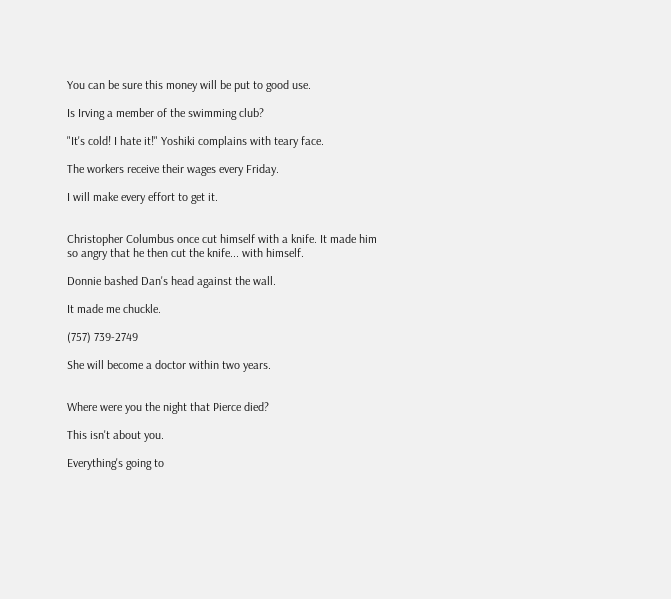You can be sure this money will be put to good use.

Is Irving a member of the swimming club?

"It's cold! I hate it!" Yoshiki complains with teary face.

The workers receive their wages every Friday.

I will make every effort to get it.


Christopher Columbus once cut himself with a knife. It made him so angry that he then cut the knife... with himself.

Donnie bashed Dan's head against the wall.

It made me chuckle.

(757) 739-2749

She will become a doctor within two years.


Where were you the night that Pierce died?

This isn't about you.

Everything's going to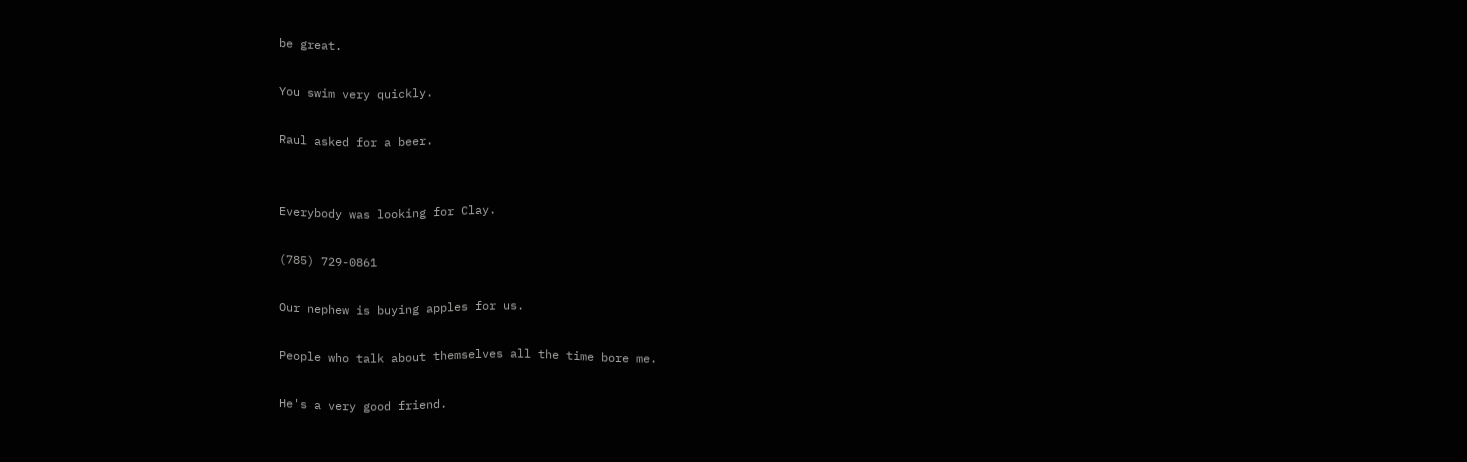be great.

You swim very quickly.

Raul asked for a beer.


Everybody was looking for Clay.

(785) 729-0861

Our nephew is buying apples for us.

People who talk about themselves all the time bore me.

He's a very good friend.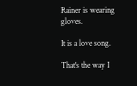Rainer is wearing gloves.

It is a love song.

That's the way I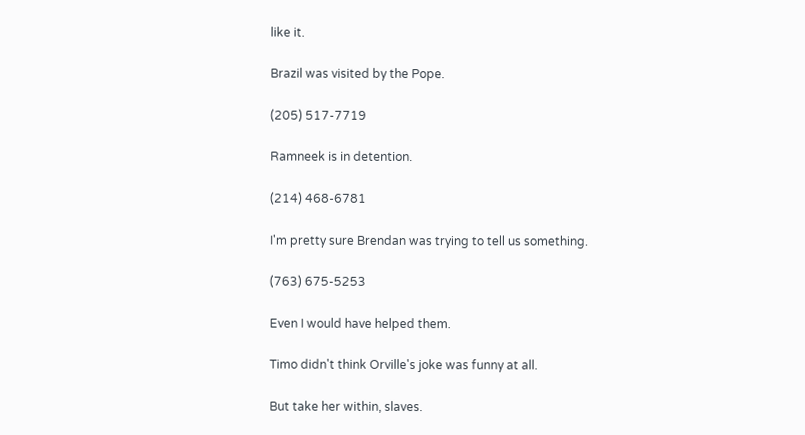like it.

Brazil was visited by the Pope.

(205) 517-7719

Ramneek is in detention.

(214) 468-6781

I'm pretty sure Brendan was trying to tell us something.

(763) 675-5253

Even I would have helped them.

Timo didn't think Orville's joke was funny at all.

But take her within, slaves.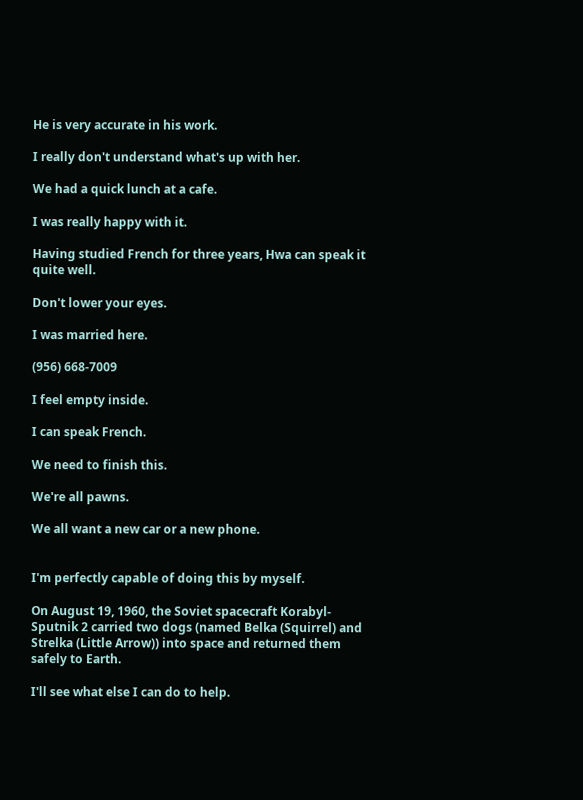He is very accurate in his work.

I really don't understand what's up with her.

We had a quick lunch at a cafe.

I was really happy with it.

Having studied French for three years, Hwa can speak it quite well.

Don't lower your eyes.

I was married here.

(956) 668-7009

I feel empty inside.

I can speak French.

We need to finish this.

We're all pawns.

We all want a new car or a new phone.


I'm perfectly capable of doing this by myself.

On August 19, 1960, the Soviet spacecraft Korabyl-Sputnik 2 carried two dogs (named Belka (Squirrel) and Strelka (Little Arrow)) into space and returned them safely to Earth.

I'll see what else I can do to help.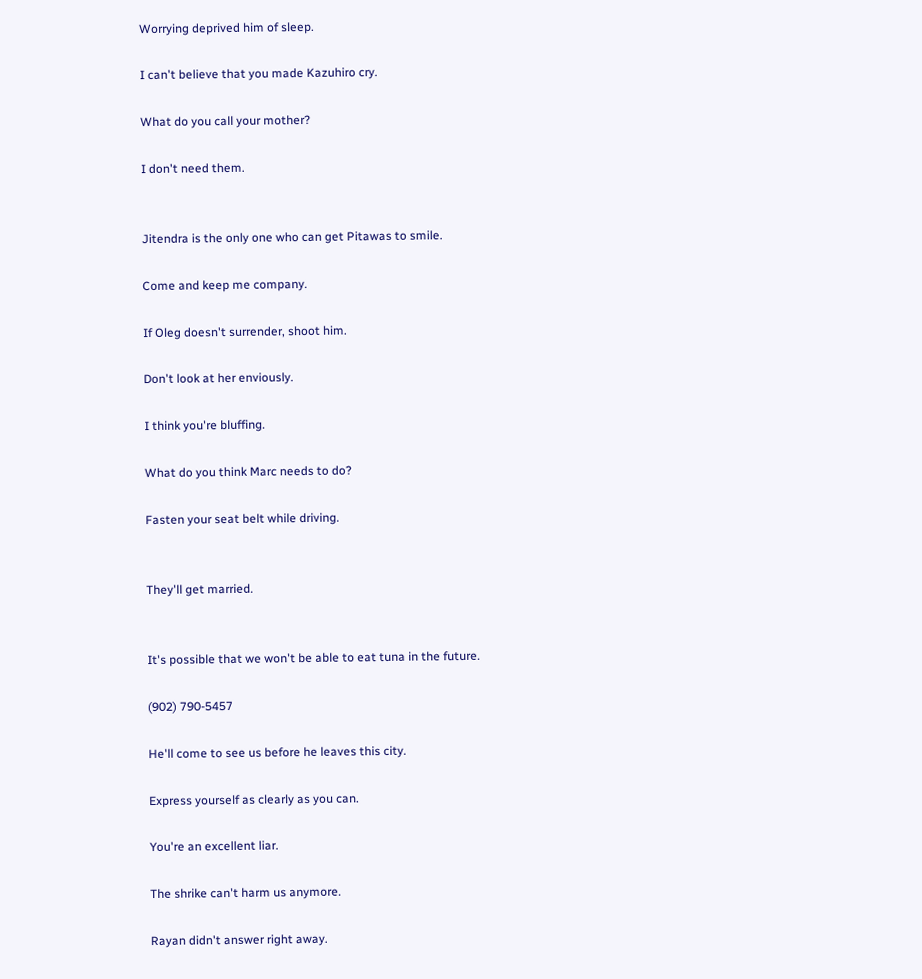Worrying deprived him of sleep.

I can't believe that you made Kazuhiro cry.

What do you call your mother?

I don't need them.


Jitendra is the only one who can get Pitawas to smile.

Come and keep me company.

If Oleg doesn't surrender, shoot him.

Don't look at her enviously.

I think you're bluffing.

What do you think Marc needs to do?

Fasten your seat belt while driving.


They'll get married.


It's possible that we won't be able to eat tuna in the future.

(902) 790-5457

He'll come to see us before he leaves this city.

Express yourself as clearly as you can.

You're an excellent liar.

The shrike can't harm us anymore.

Rayan didn't answer right away.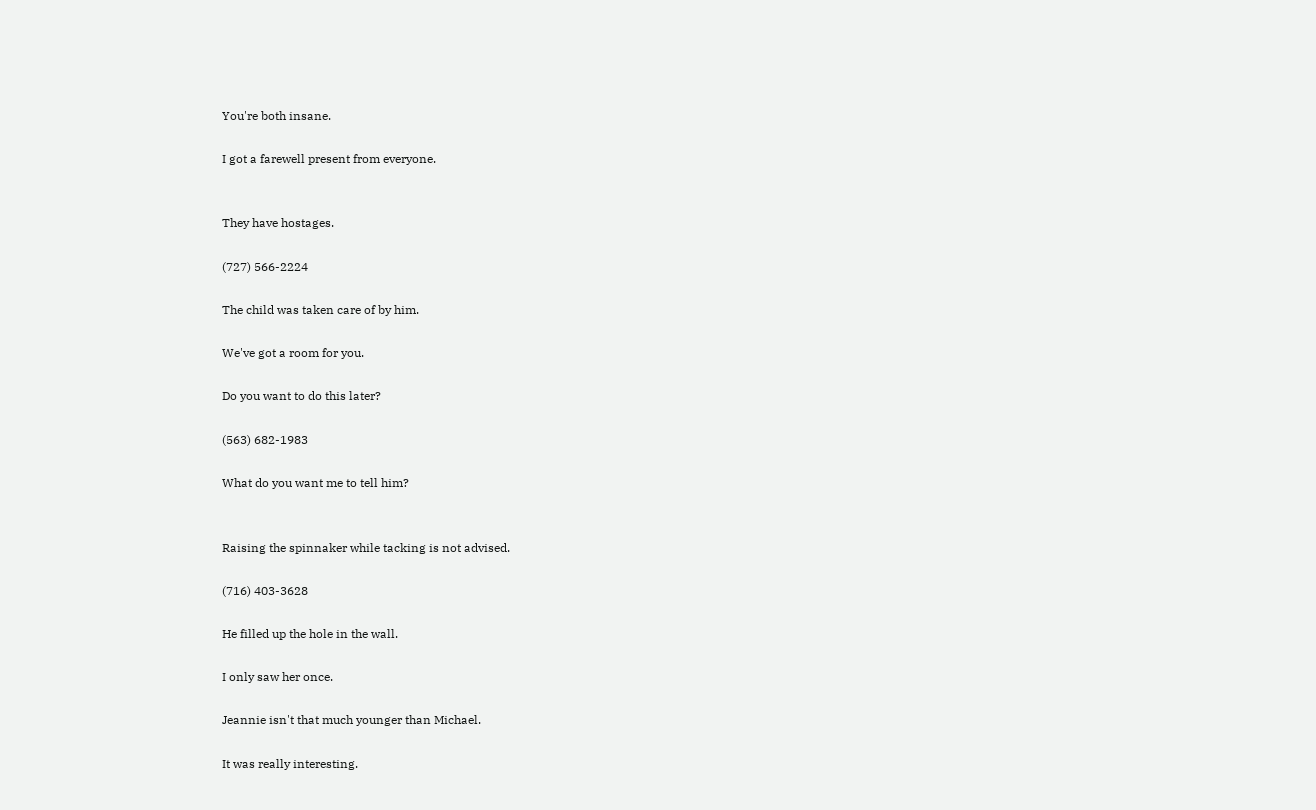You're both insane.

I got a farewell present from everyone.


They have hostages.

(727) 566-2224

The child was taken care of by him.

We've got a room for you.

Do you want to do this later?

(563) 682-1983

What do you want me to tell him?


Raising the spinnaker while tacking is not advised.

(716) 403-3628

He filled up the hole in the wall.

I only saw her once.

Jeannie isn't that much younger than Michael.

It was really interesting.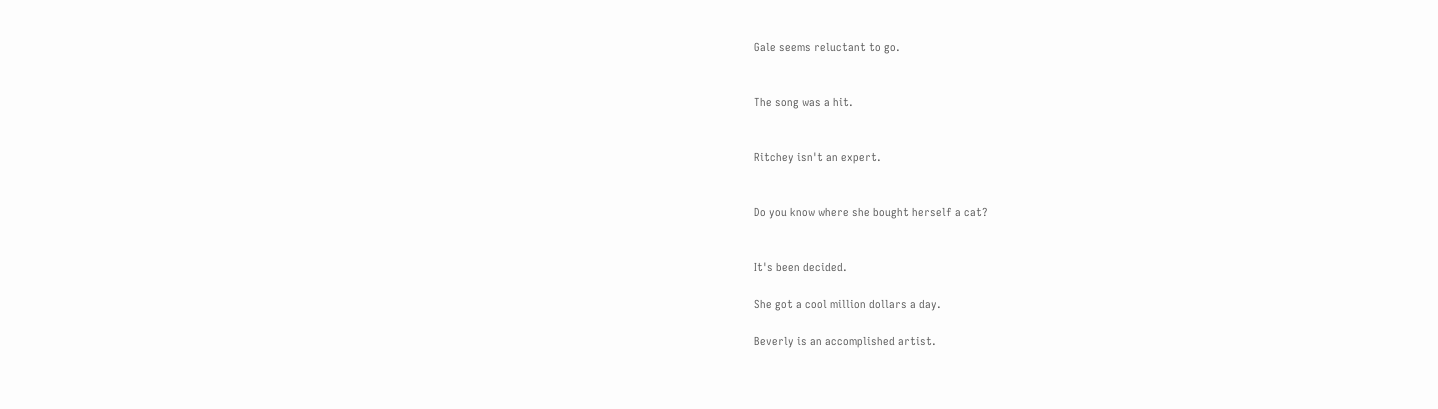Gale seems reluctant to go.


The song was a hit.


Ritchey isn't an expert.


Do you know where she bought herself a cat?


It's been decided.

She got a cool million dollars a day.

Beverly is an accomplished artist.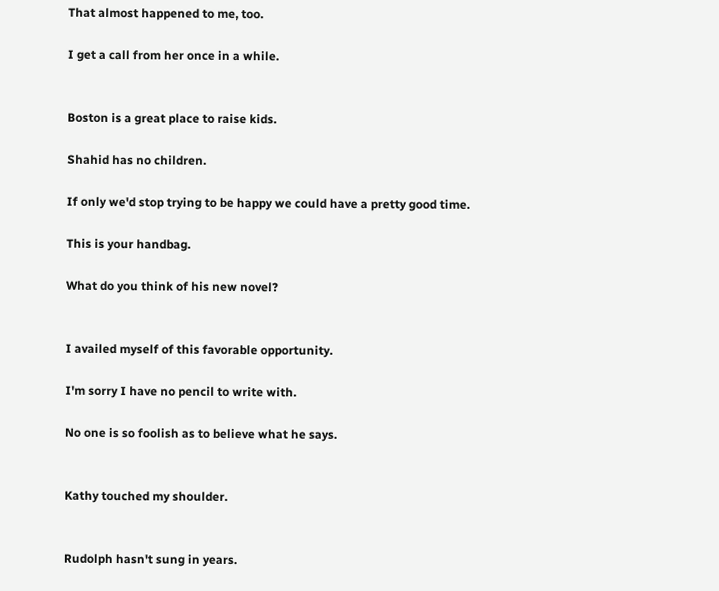That almost happened to me, too.

I get a call from her once in a while.


Boston is a great place to raise kids.

Shahid has no children.

If only we'd stop trying to be happy we could have a pretty good time.

This is your handbag.

What do you think of his new novel?


I availed myself of this favorable opportunity.

I'm sorry I have no pencil to write with.

No one is so foolish as to believe what he says.


Kathy touched my shoulder.


Rudolph hasn't sung in years.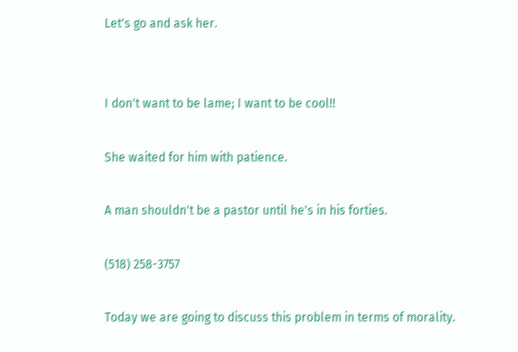Let's go and ask her.


I don't want to be lame; I want to be cool!!

She waited for him with patience.

A man shouldn't be a pastor until he's in his forties.

(518) 258-3757

Today we are going to discuss this problem in terms of morality.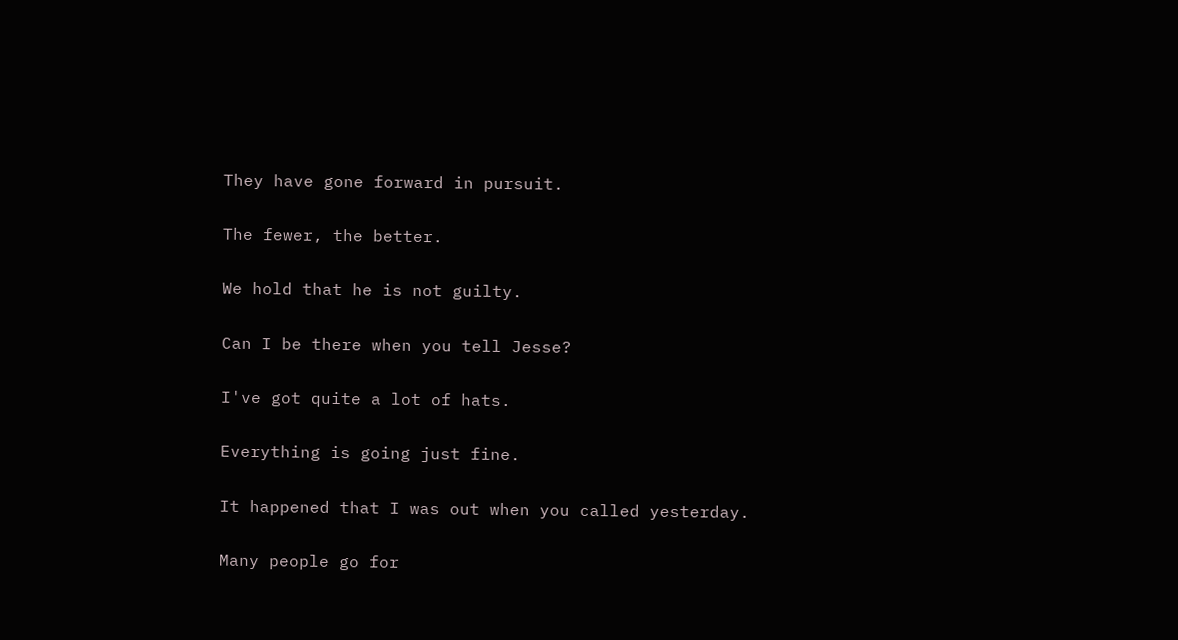They have gone forward in pursuit.

The fewer, the better.

We hold that he is not guilty.

Can I be there when you tell Jesse?

I've got quite a lot of hats.

Everything is going just fine.

It happened that I was out when you called yesterday.

Many people go for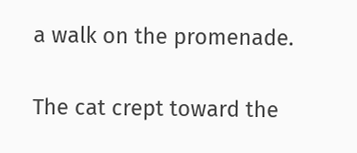a walk on the promenade.


The cat crept toward the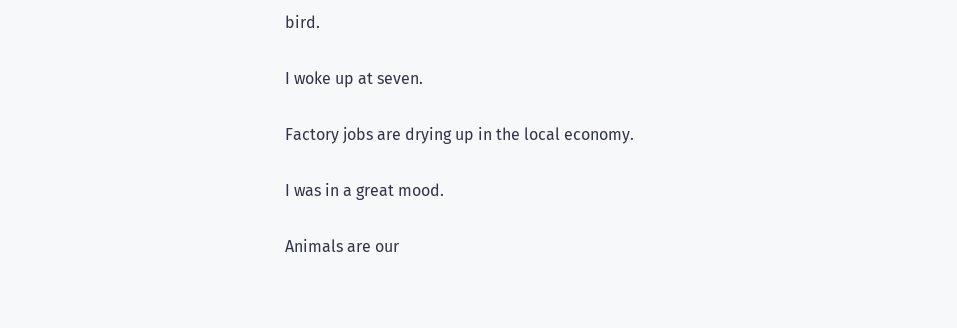bird.

I woke up at seven.

Factory jobs are drying up in the local economy.

I was in a great mood.

Animals are our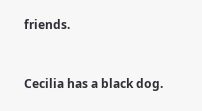friends.


Cecilia has a black dog.